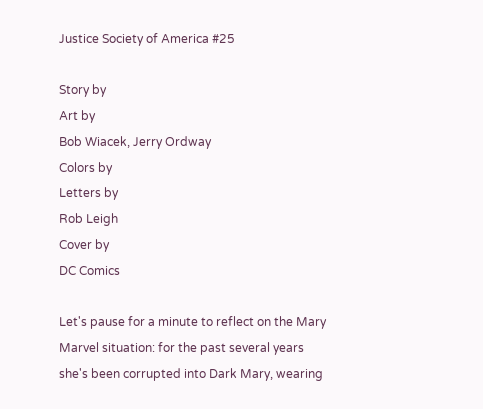Justice Society of America #25

Story by
Art by
Bob Wiacek, Jerry Ordway
Colors by
Letters by
Rob Leigh
Cover by
DC Comics

Let's pause for a minute to reflect on the Mary Marvel situation: for the past several years she's been corrupted into Dark Mary, wearing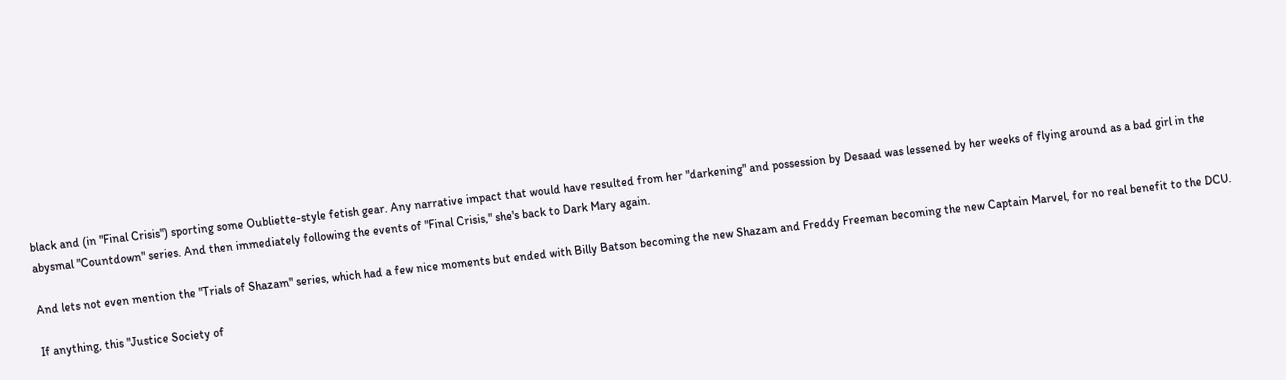black and (in "Final Crisis") sporting some Oubliette-style fetish gear. Any narrative impact that would have resulted from her "darkening" and possession by Desaad was lessened by her weeks of flying around as a bad girl in the abysmal "Countdown" series. And then immediately following the events of "Final Crisis," she's back to Dark Mary again.

And lets not even mention the "Trials of Shazam" series, which had a few nice moments but ended with Billy Batson becoming the new Shazam and Freddy Freeman becoming the new Captain Marvel, for no real benefit to the DCU.

If anything, this "Justice Society of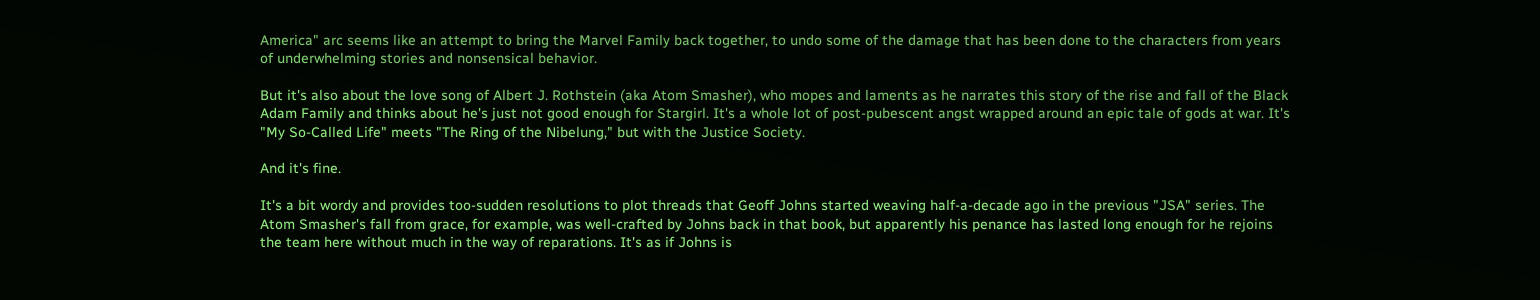America" arc seems like an attempt to bring the Marvel Family back together, to undo some of the damage that has been done to the characters from years of underwhelming stories and nonsensical behavior.

But it's also about the love song of Albert J. Rothstein (aka Atom Smasher), who mopes and laments as he narrates this story of the rise and fall of the Black Adam Family and thinks about he's just not good enough for Stargirl. It's a whole lot of post-pubescent angst wrapped around an epic tale of gods at war. It's "My So-Called Life" meets "The Ring of the Nibelung," but with the Justice Society.

And it's fine.

It's a bit wordy and provides too-sudden resolutions to plot threads that Geoff Johns started weaving half-a-decade ago in the previous "JSA" series. The Atom Smasher's fall from grace, for example, was well-crafted by Johns back in that book, but apparently his penance has lasted long enough for he rejoins the team here without much in the way of reparations. It's as if Johns is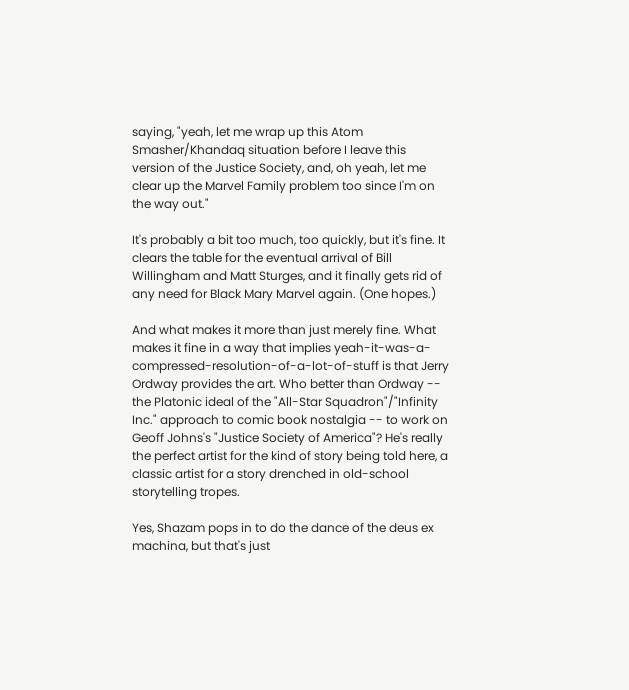saying, "yeah, let me wrap up this Atom Smasher/Khandaq situation before I leave this version of the Justice Society, and, oh yeah, let me clear up the Marvel Family problem too since I'm on the way out."

It's probably a bit too much, too quickly, but it's fine. It clears the table for the eventual arrival of Bill Willingham and Matt Sturges, and it finally gets rid of any need for Black Mary Marvel again. (One hopes.)

And what makes it more than just merely fine. What makes it fine in a way that implies yeah-it-was-a-compressed-resolution-of-a-lot-of-stuff is that Jerry Ordway provides the art. Who better than Ordway -- the Platonic ideal of the "All-Star Squadron"/"Infinity Inc." approach to comic book nostalgia -- to work on Geoff Johns's "Justice Society of America"? He's really the perfect artist for the kind of story being told here, a classic artist for a story drenched in old-school storytelling tropes.

Yes, Shazam pops in to do the dance of the deus ex machina, but that's just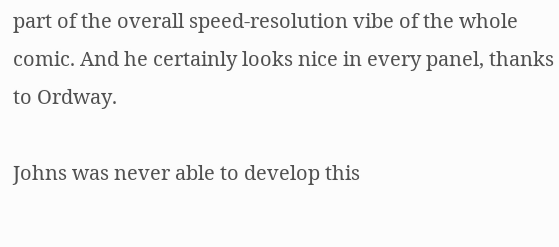part of the overall speed-resolution vibe of the whole comic. And he certainly looks nice in every panel, thanks to Ordway.

Johns was never able to develop this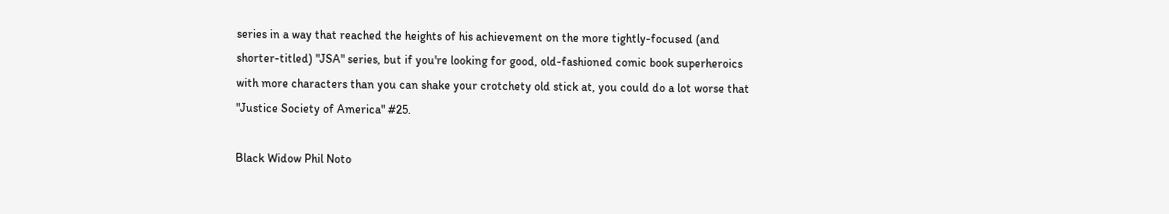series in a way that reached the heights of his achievement on the more tightly-focused (and shorter-titled) "JSA" series, but if you're looking for good, old-fashioned comic book superheroics with more characters than you can shake your crotchety old stick at, you could do a lot worse that "Justice Society of America" #25.

Black Widow Phil Noto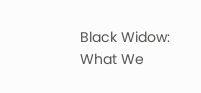Black Widow: What We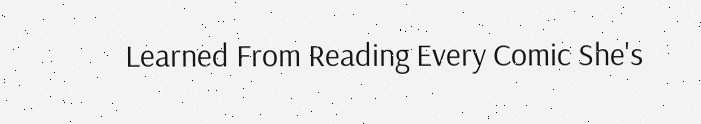Learned From Reading Every Comic She's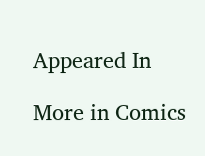Appeared In

More in Comics